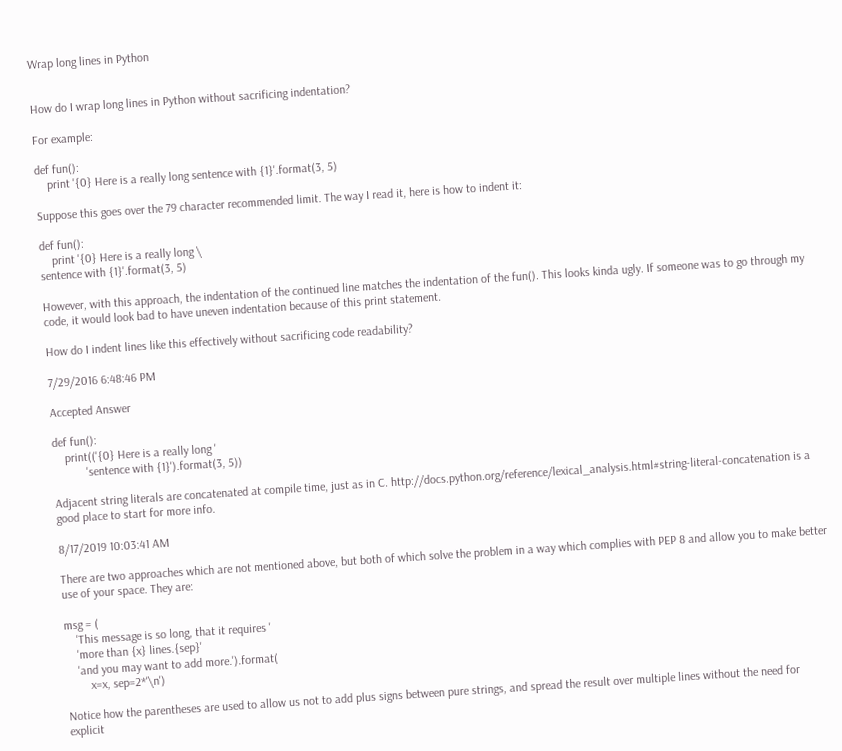Wrap long lines in Python


How do I wrap long lines in Python without sacrificing indentation?

For example:

def fun():
    print '{0} Here is a really long sentence with {1}'.format(3, 5)

Suppose this goes over the 79 character recommended limit. The way I read it, here is how to indent it:

def fun():
    print '{0} Here is a really long \
sentence with {1}'.format(3, 5)

However, with this approach, the indentation of the continued line matches the indentation of the fun(). This looks kinda ugly. If someone was to go through my code, it would look bad to have uneven indentation because of this print statement.

How do I indent lines like this effectively without sacrificing code readability?

7/29/2016 6:48:46 PM

Accepted Answer

def fun():
    print(('{0} Here is a really long '
           'sentence with {1}').format(3, 5))

Adjacent string literals are concatenated at compile time, just as in C. http://docs.python.org/reference/lexical_analysis.html#string-literal-concatenation is a good place to start for more info.

8/17/2019 10:03:41 AM

There are two approaches which are not mentioned above, but both of which solve the problem in a way which complies with PEP 8 and allow you to make better use of your space. They are:

msg = (
    'This message is so long, that it requires '
    'more than {x} lines.{sep}'
    'and you may want to add more.').format(
        x=x, sep=2*'\n')

Notice how the parentheses are used to allow us not to add plus signs between pure strings, and spread the result over multiple lines without the need for explicit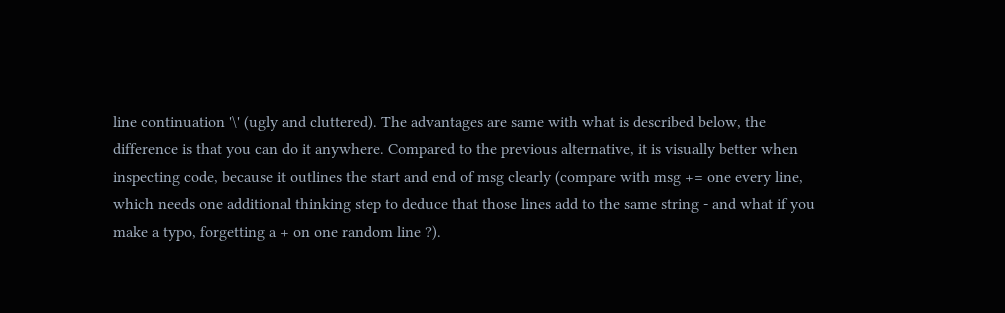line continuation '\' (ugly and cluttered). The advantages are same with what is described below, the difference is that you can do it anywhere. Compared to the previous alternative, it is visually better when inspecting code, because it outlines the start and end of msg clearly (compare with msg += one every line, which needs one additional thinking step to deduce that those lines add to the same string - and what if you make a typo, forgetting a + on one random line ?).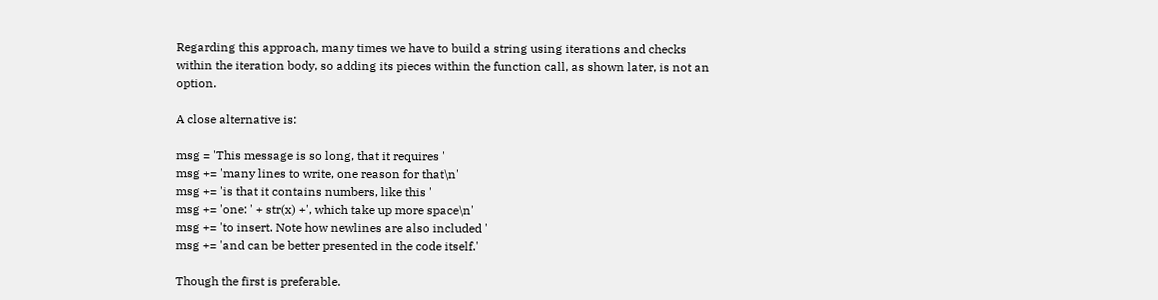Regarding this approach, many times we have to build a string using iterations and checks within the iteration body, so adding its pieces within the function call, as shown later, is not an option.

A close alternative is:

msg = 'This message is so long, that it requires '
msg += 'many lines to write, one reason for that\n'
msg += 'is that it contains numbers, like this '
msg += 'one: ' + str(x) +', which take up more space\n'
msg += 'to insert. Note how newlines are also included '
msg += 'and can be better presented in the code itself.'

Though the first is preferable.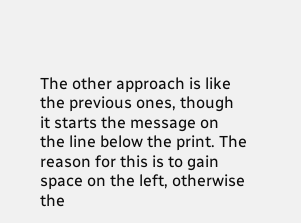The other approach is like the previous ones, though it starts the message on the line below the print. The reason for this is to gain space on the left, otherwise the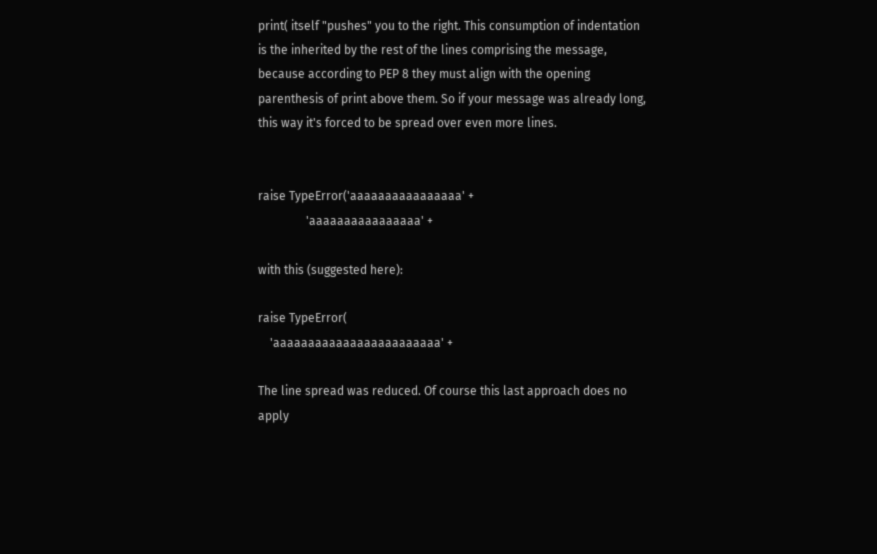print( itself "pushes" you to the right. This consumption of indentation is the inherited by the rest of the lines comprising the message, because according to PEP 8 they must align with the opening parenthesis of print above them. So if your message was already long, this way it's forced to be spread over even more lines.


raise TypeError('aaaaaaaaaaaaaaaa' +
                'aaaaaaaaaaaaaaaa' +

with this (suggested here):

raise TypeError(
    'aaaaaaaaaaaaaaaaaaaaaaaa' +

The line spread was reduced. Of course this last approach does no apply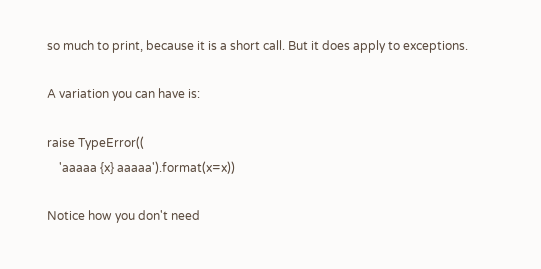so much to print, because it is a short call. But it does apply to exceptions.

A variation you can have is:

raise TypeError((
    'aaaaa {x} aaaaa').format(x=x))

Notice how you don't need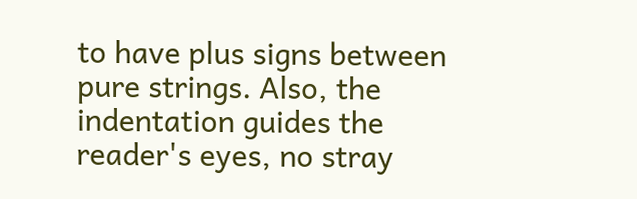to have plus signs between pure strings. Also, the indentation guides the reader's eyes, no stray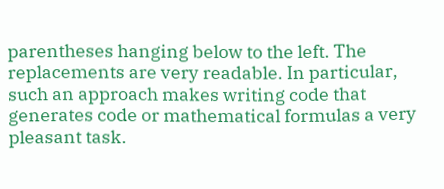parentheses hanging below to the left. The replacements are very readable. In particular, such an approach makes writing code that generates code or mathematical formulas a very pleasant task.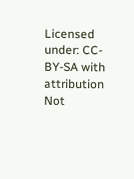Licensed under: CC-BY-SA with attribution
Not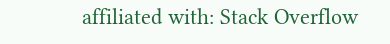affiliated with: Stack Overflow